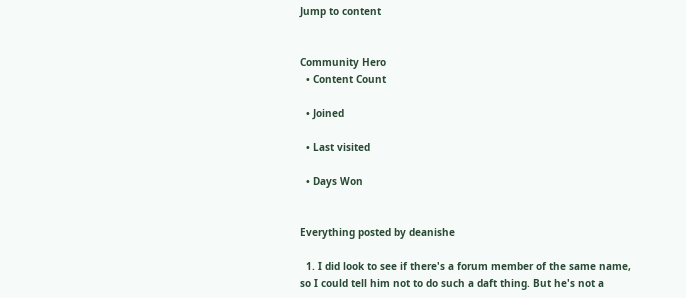Jump to content


Community Hero
  • Content Count

  • Joined

  • Last visited

  • Days Won


Everything posted by deanishe

  1. I did look to see if there's a forum member of the same name, so I could tell him not to do such a daft thing. But he's not a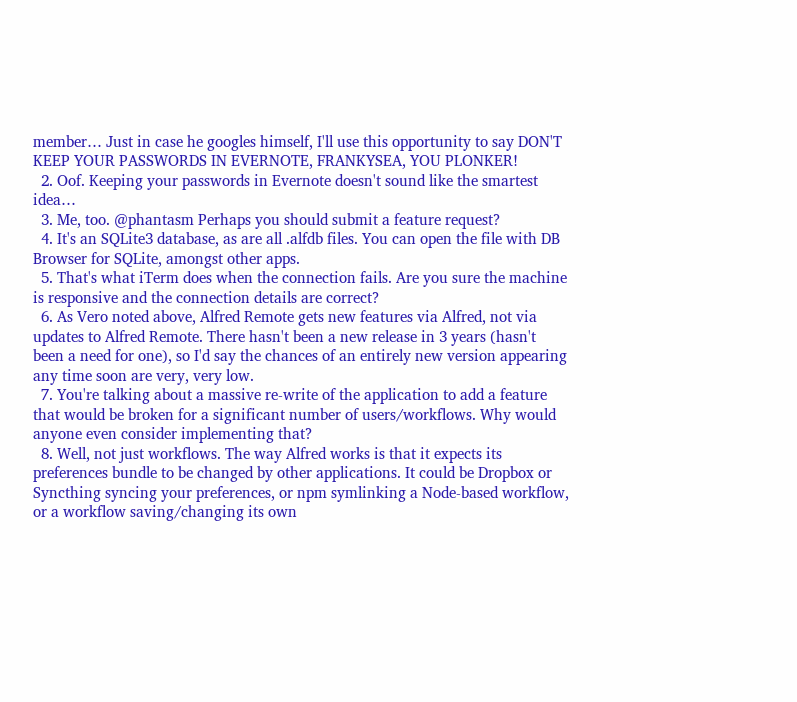member… Just in case he googles himself, I'll use this opportunity to say DON'T KEEP YOUR PASSWORDS IN EVERNOTE, FRANKYSEA, YOU PLONKER!
  2. Oof. Keeping your passwords in Evernote doesn't sound like the smartest idea…
  3. Me, too. @phantasm Perhaps you should submit a feature request?
  4. It's an SQLite3 database, as are all .alfdb files. You can open the file with DB Browser for SQLite, amongst other apps.
  5. That's what iTerm does when the connection fails. Are you sure the machine is responsive and the connection details are correct?
  6. As Vero noted above, Alfred Remote gets new features via Alfred, not via updates to Alfred Remote. There hasn't been a new release in 3 years (hasn't been a need for one), so I'd say the chances of an entirely new version appearing any time soon are very, very low.
  7. You're talking about a massive re-write of the application to add a feature that would be broken for a significant number of users/workflows. Why would anyone even consider implementing that?
  8. Well, not just workflows. The way Alfred works is that it expects its preferences bundle to be changed by other applications. It could be Dropbox or Syncthing syncing your preferences, or npm symlinking a Node-based workflow, or a workflow saving/changing its own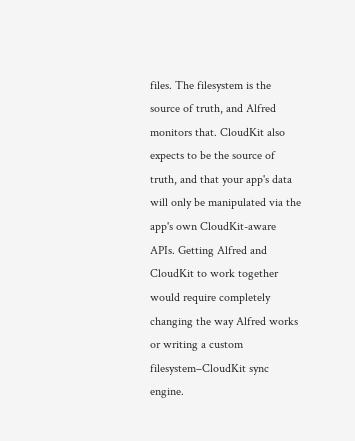files. The filesystem is the source of truth, and Alfred monitors that. CloudKit also expects to be the source of truth, and that your app's data will only be manipulated via the app's own CloudKit-aware APIs. Getting Alfred and CloudKit to work together would require completely changing the way Alfred works or writing a custom filesystem–CloudKit sync engine.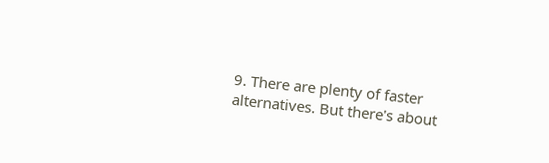9. There are plenty of faster alternatives. But there's about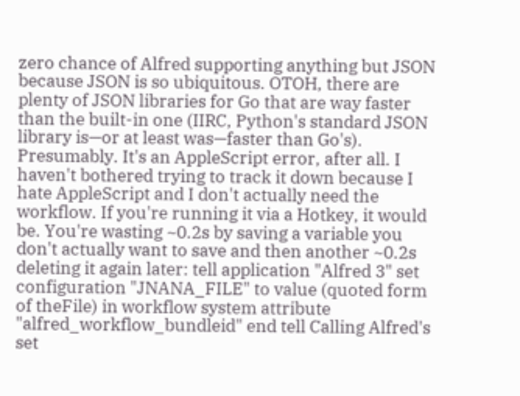zero chance of Alfred supporting anything but JSON because JSON is so ubiquitous. OTOH, there are plenty of JSON libraries for Go that are way faster than the built-in one (IIRC, Python's standard JSON library is—or at least was—faster than Go's). Presumably. It's an AppleScript error, after all. I haven't bothered trying to track it down because I hate AppleScript and I don't actually need the workflow. If you're running it via a Hotkey, it would be. You're wasting ~0.2s by saving a variable you don't actually want to save and then another ~0.2s deleting it again later: tell application "Alfred 3" set configuration "JNANA_FILE" to value (quoted form of theFile) in workflow system attribute "alfred_workflow_bundleid" end tell Calling Alfred's set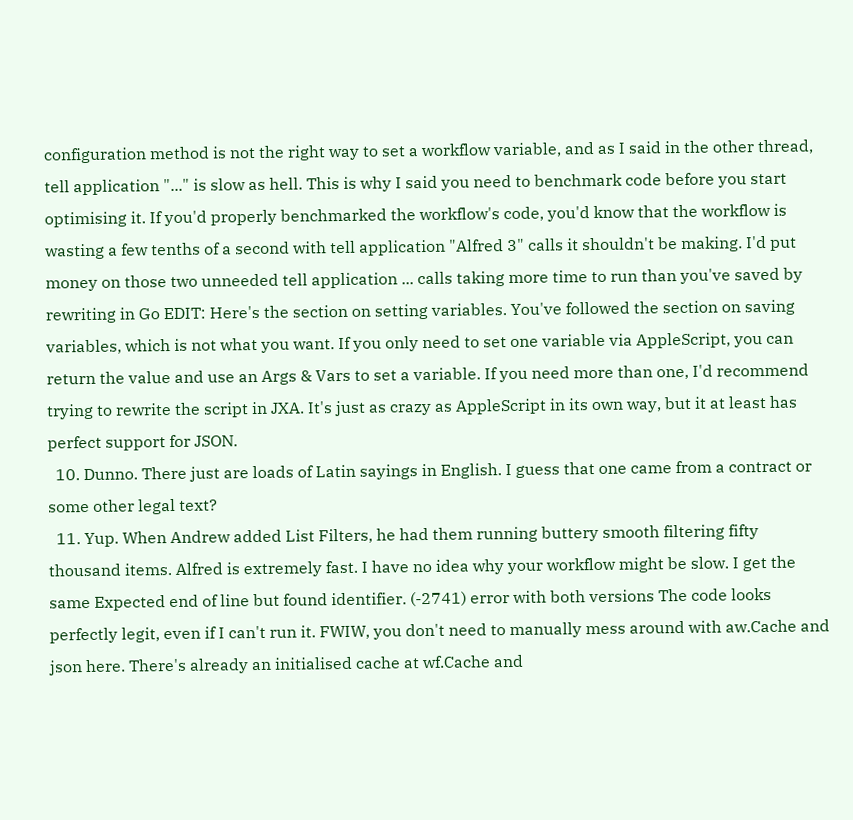configuration method is not the right way to set a workflow variable, and as I said in the other thread, tell application "..." is slow as hell. This is why I said you need to benchmark code before you start optimising it. If you'd properly benchmarked the workflow's code, you'd know that the workflow is wasting a few tenths of a second with tell application "Alfred 3" calls it shouldn't be making. I'd put money on those two unneeded tell application ... calls taking more time to run than you've saved by rewriting in Go EDIT: Here's the section on setting variables. You've followed the section on saving variables, which is not what you want. If you only need to set one variable via AppleScript, you can return the value and use an Args & Vars to set a variable. If you need more than one, I'd recommend trying to rewrite the script in JXA. It's just as crazy as AppleScript in its own way, but it at least has perfect support for JSON.
  10. Dunno. There just are loads of Latin sayings in English. I guess that one came from a contract or some other legal text?
  11. Yup. When Andrew added List Filters, he had them running buttery smooth filtering fifty thousand items. Alfred is extremely fast. I have no idea why your workflow might be slow. I get the same Expected end of line but found identifier. (-2741) error with both versions The code looks perfectly legit, even if I can't run it. FWIW, you don't need to manually mess around with aw.Cache and json here. There's already an initialised cache at wf.Cache and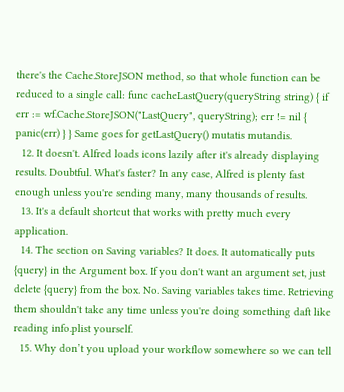there's the Cache.StoreJSON method, so that whole function can be reduced to a single call: func cacheLastQuery(queryString string) { if err := wf.Cache.StoreJSON("LastQuery", queryString); err != nil { panic(err) } } Same goes for getLastQuery() mutatis mutandis.
  12. It doesn't. Alfred loads icons lazily after it's already displaying results. Doubtful. What's faster? In any case, Alfred is plenty fast enough unless you're sending many, many thousands of results.
  13. It's a default shortcut that works with pretty much every application.
  14. The section on Saving variables? It does. It automatically puts {query} in the Argument box. If you don't want an argument set, just delete {query} from the box. No. Saving variables takes time. Retrieving them shouldn't take any time unless you're doing something daft like reading info.plist yourself.
  15. Why don’t you upload your workflow somewhere so we can tell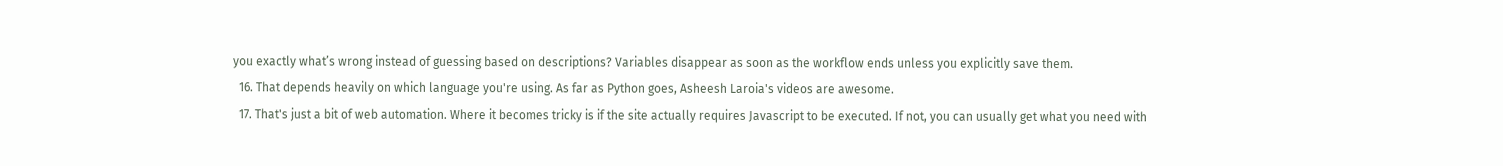you exactly what’s wrong instead of guessing based on descriptions? Variables disappear as soon as the workflow ends unless you explicitly save them.
  16. That depends heavily on which language you're using. As far as Python goes, Asheesh Laroia's videos are awesome.
  17. That's just a bit of web automation. Where it becomes tricky is if the site actually requires Javascript to be executed. If not, you can usually get what you need with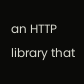an HTTP library that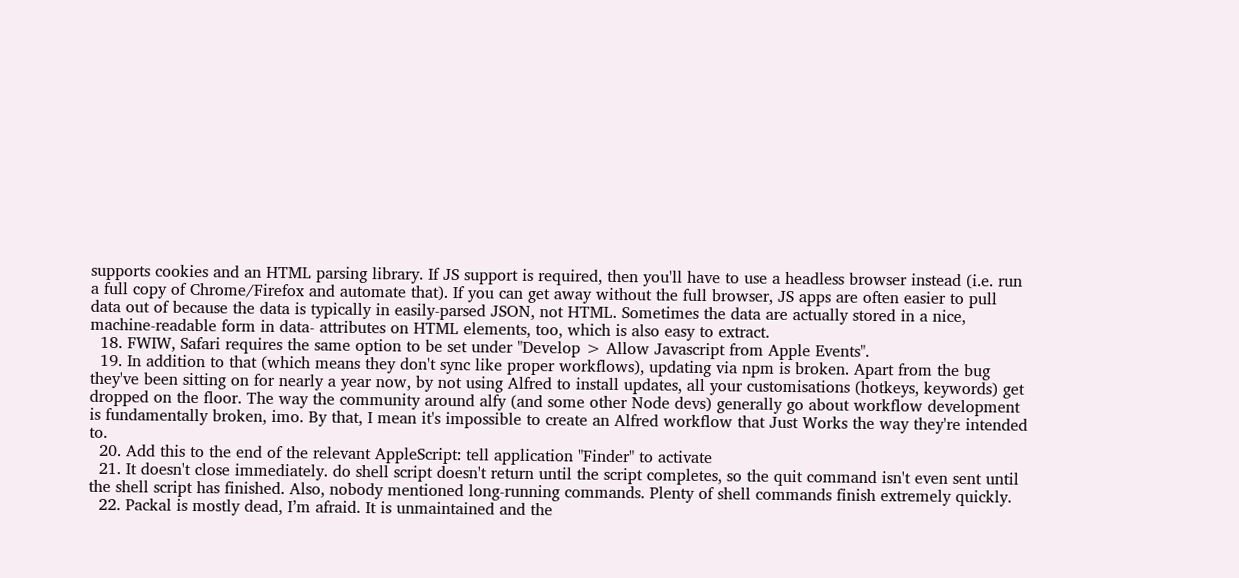supports cookies and an HTML parsing library. If JS support is required, then you'll have to use a headless browser instead (i.e. run a full copy of Chrome/Firefox and automate that). If you can get away without the full browser, JS apps are often easier to pull data out of because the data is typically in easily-parsed JSON, not HTML. Sometimes the data are actually stored in a nice, machine-readable form in data- attributes on HTML elements, too, which is also easy to extract.
  18. FWIW, Safari requires the same option to be set under "Develop > Allow Javascript from Apple Events".
  19. In addition to that (which means they don't sync like proper workflows), updating via npm is broken. Apart from the bug they've been sitting on for nearly a year now, by not using Alfred to install updates, all your customisations (hotkeys, keywords) get dropped on the floor. The way the community around alfy (and some other Node devs) generally go about workflow development is fundamentally broken, imo. By that, I mean it's impossible to create an Alfred workflow that Just Works the way they're intended to.
  20. Add this to the end of the relevant AppleScript: tell application "Finder" to activate
  21. It doesn't close immediately. do shell script doesn't return until the script completes, so the quit command isn't even sent until the shell script has finished. Also, nobody mentioned long-running commands. Plenty of shell commands finish extremely quickly.
  22. Packal is mostly dead, I’m afraid. It is unmaintained and the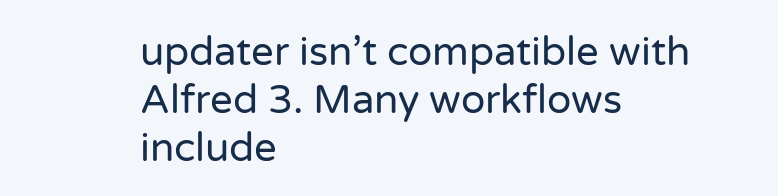updater isn’t compatible with Alfred 3. Many workflows include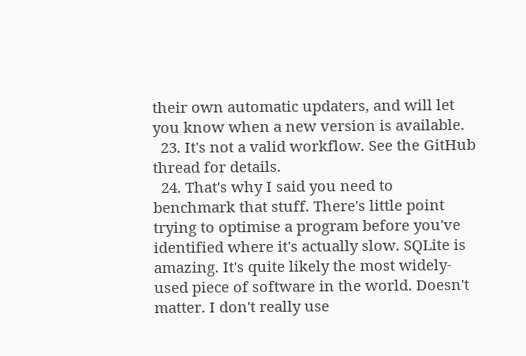their own automatic updaters, and will let you know when a new version is available.
  23. It's not a valid workflow. See the GitHub thread for details.
  24. That's why I said you need to benchmark that stuff. There's little point trying to optimise a program before you've identified where it's actually slow. SQLite is amazing. It's quite likely the most widely-used piece of software in the world. Doesn't matter. I don't really use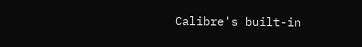Calibre's built-in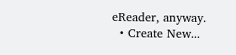eReader, anyway.
  • Create New...